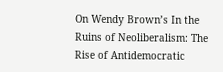On Wendy Brown’s In the Ruins of Neoliberalism: The Rise of Antidemocratic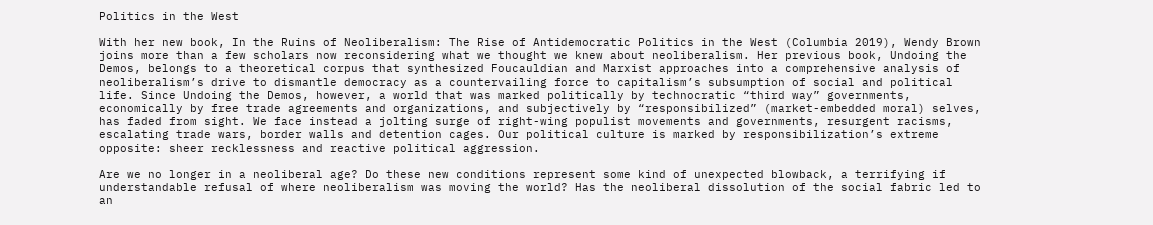Politics in the West

With her new book, In the Ruins of Neoliberalism: The Rise of Antidemocratic Politics in the West (Columbia 2019), Wendy Brown joins more than a few scholars now reconsidering what we thought we knew about neoliberalism. Her previous book, Undoing the Demos, belongs to a theoretical corpus that synthesized Foucauldian and Marxist approaches into a comprehensive analysis of neoliberalism’s drive to dismantle democracy as a countervailing force to capitalism’s subsumption of social and political life. Since Undoing the Demos, however, a world that was marked politically by technocratic “third way” governments, economically by free trade agreements and organizations, and subjectively by “responsibilized” (market-embedded moral) selves, has faded from sight. We face instead a jolting surge of right-wing populist movements and governments, resurgent racisms, escalating trade wars, border walls and detention cages. Our political culture is marked by responsibilization’s extreme opposite: sheer recklessness and reactive political aggression.

Are we no longer in a neoliberal age? Do these new conditions represent some kind of unexpected blowback, a terrifying if understandable refusal of where neoliberalism was moving the world? Has the neoliberal dissolution of the social fabric led to an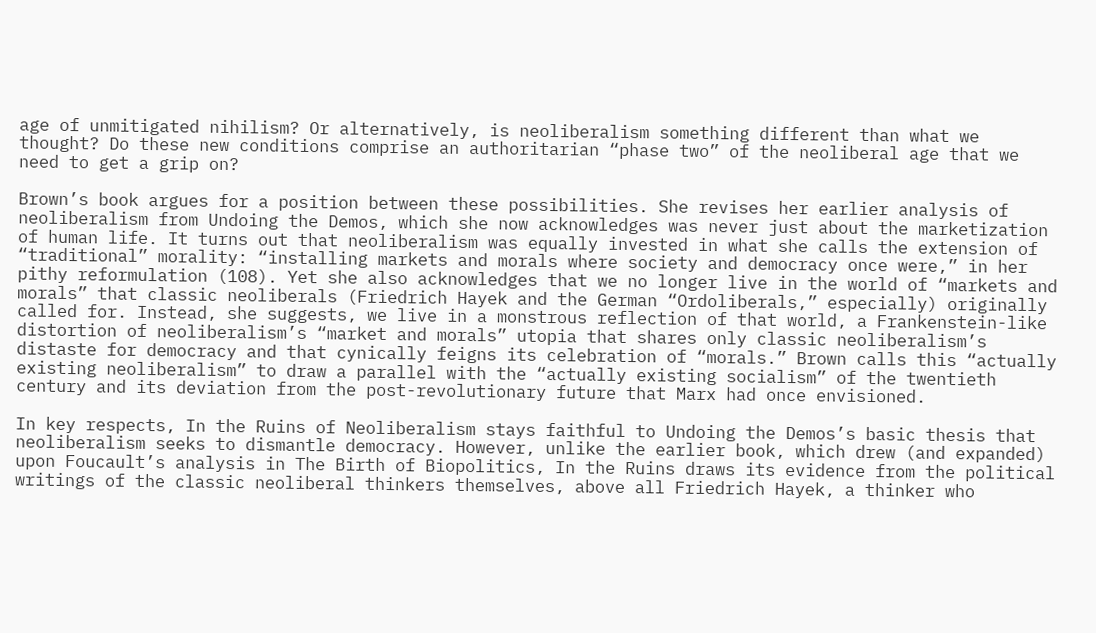age of unmitigated nihilism? Or alternatively, is neoliberalism something different than what we thought? Do these new conditions comprise an authoritarian “phase two” of the neoliberal age that we need to get a grip on?

Brown’s book argues for a position between these possibilities. She revises her earlier analysis of neoliberalism from Undoing the Demos, which she now acknowledges was never just about the marketization of human life. It turns out that neoliberalism was equally invested in what she calls the extension of “traditional” morality: “installing markets and morals where society and democracy once were,” in her pithy reformulation (108). Yet she also acknowledges that we no longer live in the world of “markets and morals” that classic neoliberals (Friedrich Hayek and the German “Ordoliberals,” especially) originally called for. Instead, she suggests, we live in a monstrous reflection of that world, a Frankenstein-like distortion of neoliberalism’s “market and morals” utopia that shares only classic neoliberalism’s distaste for democracy and that cynically feigns its celebration of “morals.” Brown calls this “actually existing neoliberalism” to draw a parallel with the “actually existing socialism” of the twentieth century and its deviation from the post-revolutionary future that Marx had once envisioned.

In key respects, In the Ruins of Neoliberalism stays faithful to Undoing the Demos’s basic thesis that neoliberalism seeks to dismantle democracy. However, unlike the earlier book, which drew (and expanded) upon Foucault’s analysis in The Birth of Biopolitics, In the Ruins draws its evidence from the political writings of the classic neoliberal thinkers themselves, above all Friedrich Hayek, a thinker who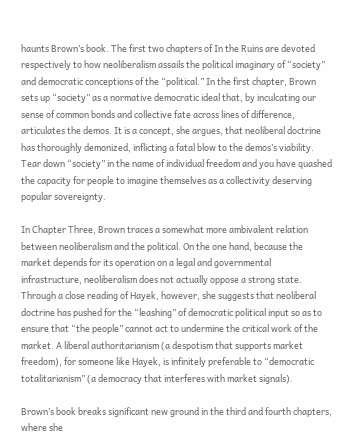haunts Brown’s book. The first two chapters of In the Ruins are devoted respectively to how neoliberalism assails the political imaginary of “society” and democratic conceptions of the “political.” In the first chapter, Brown sets up “society” as a normative democratic ideal that, by inculcating our sense of common bonds and collective fate across lines of difference, articulates the demos. It is a concept, she argues, that neoliberal doctrine has thoroughly demonized, inflicting a fatal blow to the demos’s viability. Tear down “society” in the name of individual freedom and you have quashed the capacity for people to imagine themselves as a collectivity deserving popular sovereignty.

In Chapter Three, Brown traces a somewhat more ambivalent relation between neoliberalism and the political. On the one hand, because the market depends for its operation on a legal and governmental infrastructure, neoliberalism does not actually oppose a strong state. Through a close reading of Hayek, however, she suggests that neoliberal doctrine has pushed for the “leashing” of democratic political input so as to ensure that “the people” cannot act to undermine the critical work of the market. A liberal authoritarianism (a despotism that supports market freedom), for someone like Hayek, is infinitely preferable to “democratic totalitarianism” (a democracy that interferes with market signals).

Brown’s book breaks significant new ground in the third and fourth chapters, where she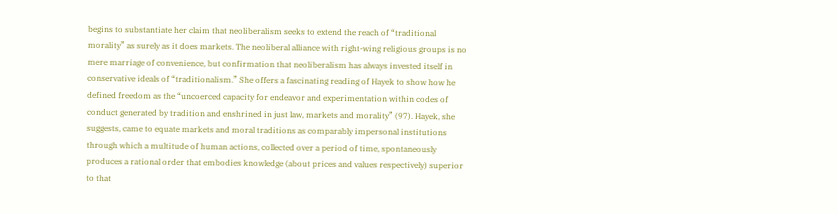begins to substantiate her claim that neoliberalism seeks to extend the reach of “traditional morality” as surely as it does markets. The neoliberal alliance with right-wing religious groups is no mere marriage of convenience, but confirmation that neoliberalism has always invested itself in conservative ideals of “traditionalism.” She offers a fascinating reading of Hayek to show how he defined freedom as the “uncoerced capacity for endeavor and experimentation within codes of conduct generated by tradition and enshrined in just law, markets and morality” (97). Hayek, she suggests, came to equate markets and moral traditions as comparably impersonal institutions through which a multitude of human actions, collected over a period of time, spontaneously produces a rational order that embodies knowledge (about prices and values respectively) superior to that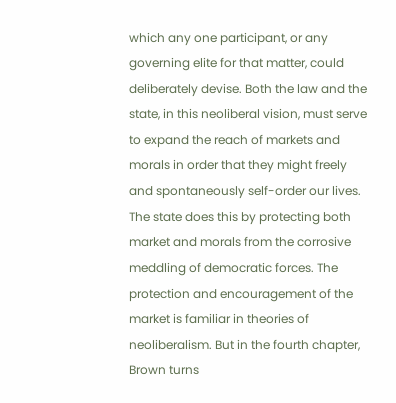which any one participant, or any governing elite for that matter, could deliberately devise. Both the law and the state, in this neoliberal vision, must serve to expand the reach of markets and morals in order that they might freely and spontaneously self-order our lives. The state does this by protecting both market and morals from the corrosive meddling of democratic forces. The protection and encouragement of the market is familiar in theories of neoliberalism. But in the fourth chapter, Brown turns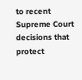to recent Supreme Court decisions that protect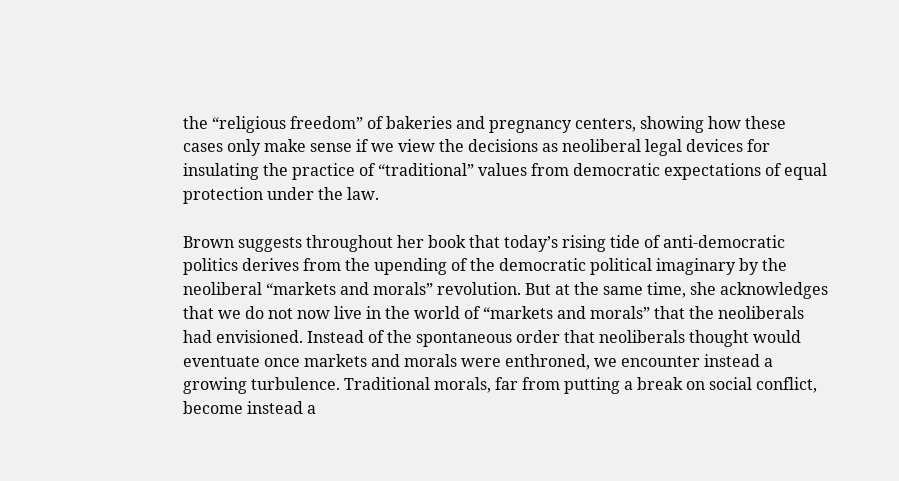the “religious freedom” of bakeries and pregnancy centers, showing how these cases only make sense if we view the decisions as neoliberal legal devices for insulating the practice of “traditional” values from democratic expectations of equal protection under the law.

Brown suggests throughout her book that today’s rising tide of anti-democratic politics derives from the upending of the democratic political imaginary by the neoliberal “markets and morals” revolution. But at the same time, she acknowledges that we do not now live in the world of “markets and morals” that the neoliberals had envisioned. Instead of the spontaneous order that neoliberals thought would eventuate once markets and morals were enthroned, we encounter instead a growing turbulence. Traditional morals, far from putting a break on social conflict, become instead a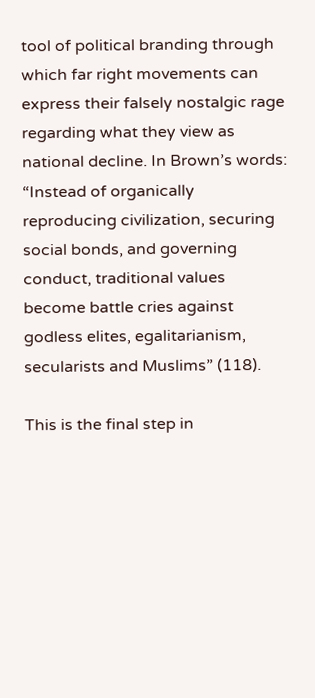tool of political branding through which far right movements can express their falsely nostalgic rage regarding what they view as national decline. In Brown’s words: “Instead of organically reproducing civilization, securing social bonds, and governing conduct, traditional values become battle cries against godless elites, egalitarianism, secularists and Muslims” (118).

This is the final step in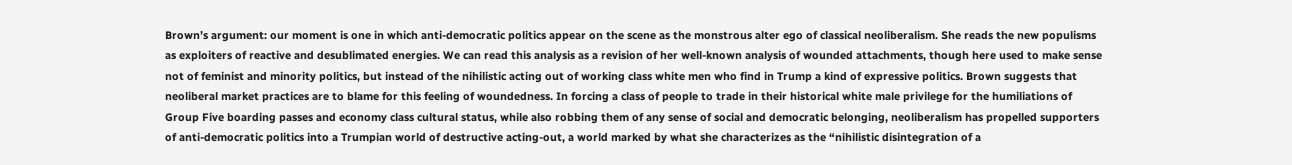Brown’s argument: our moment is one in which anti-democratic politics appear on the scene as the monstrous alter ego of classical neoliberalism. She reads the new populisms as exploiters of reactive and desublimated energies. We can read this analysis as a revision of her well-known analysis of wounded attachments, though here used to make sense not of feminist and minority politics, but instead of the nihilistic acting out of working class white men who find in Trump a kind of expressive politics. Brown suggests that neoliberal market practices are to blame for this feeling of woundedness. In forcing a class of people to trade in their historical white male privilege for the humiliations of Group Five boarding passes and economy class cultural status, while also robbing them of any sense of social and democratic belonging, neoliberalism has propelled supporters of anti-democratic politics into a Trumpian world of destructive acting-out, a world marked by what she characterizes as the “nihilistic disintegration of a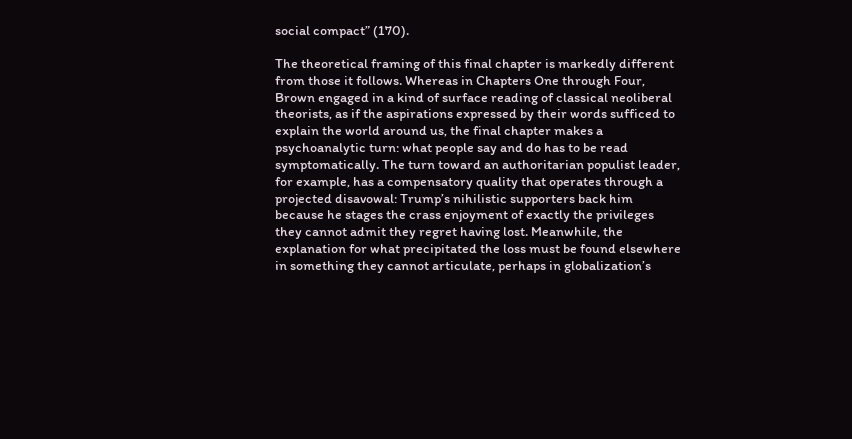social compact” (170).

The theoretical framing of this final chapter is markedly different from those it follows. Whereas in Chapters One through Four, Brown engaged in a kind of surface reading of classical neoliberal theorists, as if the aspirations expressed by their words sufficed to explain the world around us, the final chapter makes a psychoanalytic turn: what people say and do has to be read symptomatically. The turn toward an authoritarian populist leader, for example, has a compensatory quality that operates through a projected disavowal: Trump’s nihilistic supporters back him because he stages the crass enjoyment of exactly the privileges they cannot admit they regret having lost. Meanwhile, the explanation for what precipitated the loss must be found elsewhere in something they cannot articulate, perhaps in globalization’s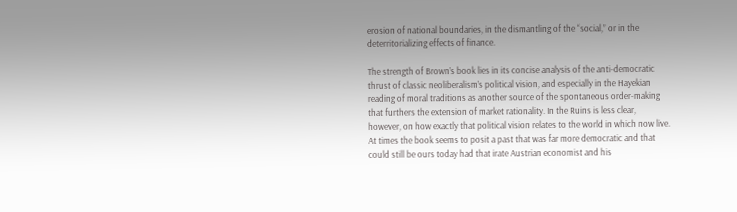erosion of national boundaries, in the dismantling of the “social,” or in the deterritorializing effects of finance.

The strength of Brown’s book lies in its concise analysis of the anti-democratic thrust of classic neoliberalism’s political vision, and especially in the Hayekian reading of moral traditions as another source of the spontaneous order-making that furthers the extension of market rationality. In the Ruins is less clear, however, on how exactly that political vision relates to the world in which now live. At times the book seems to posit a past that was far more democratic and that could still be ours today had that irate Austrian economist and his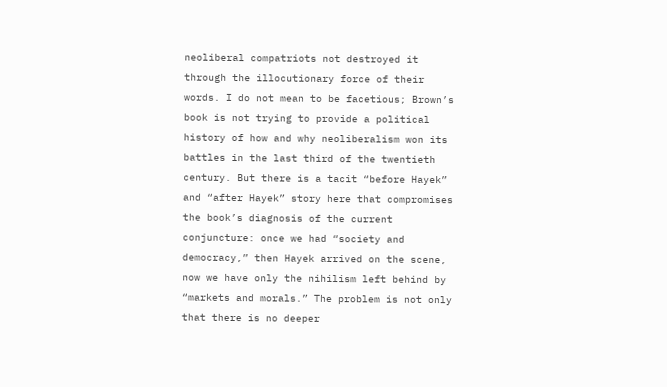neoliberal compatriots not destroyed it through the illocutionary force of their words. I do not mean to be facetious; Brown’s book is not trying to provide a political history of how and why neoliberalism won its battles in the last third of the twentieth century. But there is a tacit “before Hayek” and “after Hayek” story here that compromises the book’s diagnosis of the current conjuncture: once we had “society and democracy,” then Hayek arrived on the scene, now we have only the nihilism left behind by “markets and morals.” The problem is not only that there is no deeper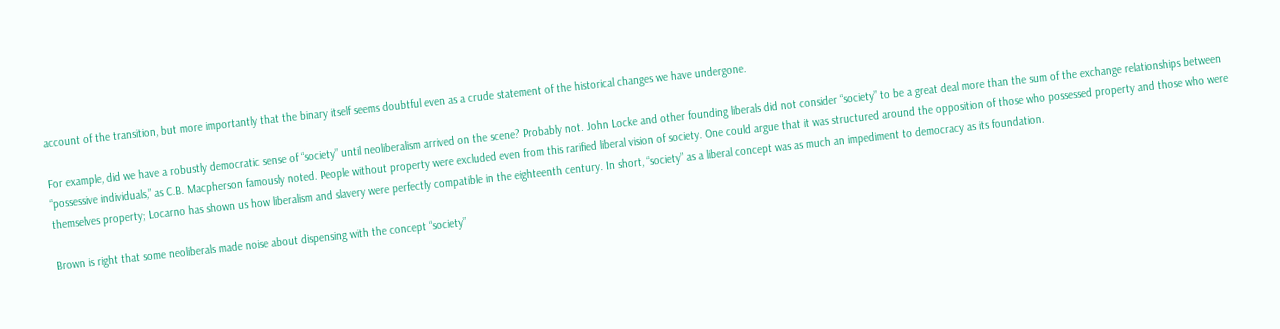account of the transition, but more importantly that the binary itself seems doubtful even as a crude statement of the historical changes we have undergone.

For example, did we have a robustly democratic sense of “society” until neoliberalism arrived on the scene? Probably not. John Locke and other founding liberals did not consider “society” to be a great deal more than the sum of the exchange relationships between “possessive individuals,” as C.B. Macpherson famously noted. People without property were excluded even from this rarified liberal vision of society. One could argue that it was structured around the opposition of those who possessed property and those who were themselves property; Locarno has shown us how liberalism and slavery were perfectly compatible in the eighteenth century. In short, “society” as a liberal concept was as much an impediment to democracy as its foundation.

Brown is right that some neoliberals made noise about dispensing with the concept “society”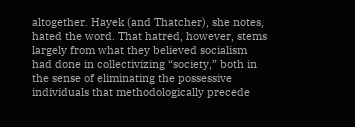altogether. Hayek (and Thatcher), she notes, hated the word. That hatred, however, stems largely from what they believed socialism had done in collectivizing “society,” both in the sense of eliminating the possessive individuals that methodologically precede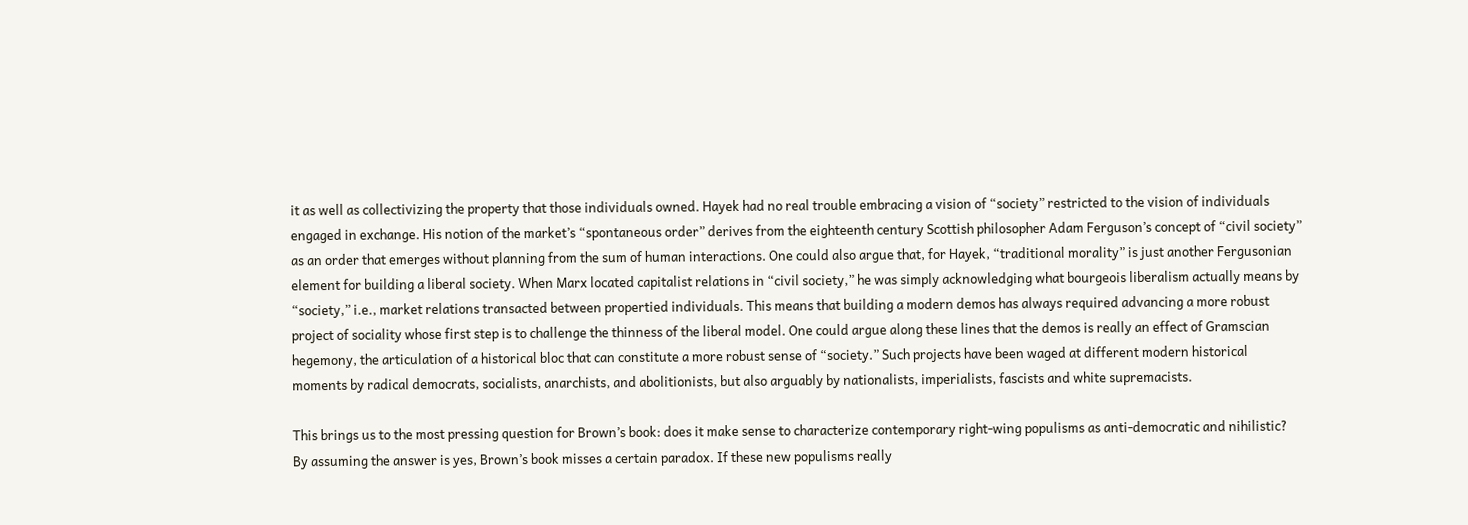it as well as collectivizing the property that those individuals owned. Hayek had no real trouble embracing a vision of “society” restricted to the vision of individuals engaged in exchange. His notion of the market’s “spontaneous order” derives from the eighteenth century Scottish philosopher Adam Ferguson’s concept of “civil society” as an order that emerges without planning from the sum of human interactions. One could also argue that, for Hayek, “traditional morality” is just another Fergusonian element for building a liberal society. When Marx located capitalist relations in “civil society,” he was simply acknowledging what bourgeois liberalism actually means by “society,” i.e., market relations transacted between propertied individuals. This means that building a modern demos has always required advancing a more robust project of sociality whose first step is to challenge the thinness of the liberal model. One could argue along these lines that the demos is really an effect of Gramscian hegemony, the articulation of a historical bloc that can constitute a more robust sense of “society.” Such projects have been waged at different modern historical moments by radical democrats, socialists, anarchists, and abolitionists, but also arguably by nationalists, imperialists, fascists and white supremacists.

This brings us to the most pressing question for Brown’s book: does it make sense to characterize contemporary right-wing populisms as anti-democratic and nihilistic? By assuming the answer is yes, Brown’s book misses a certain paradox. If these new populisms really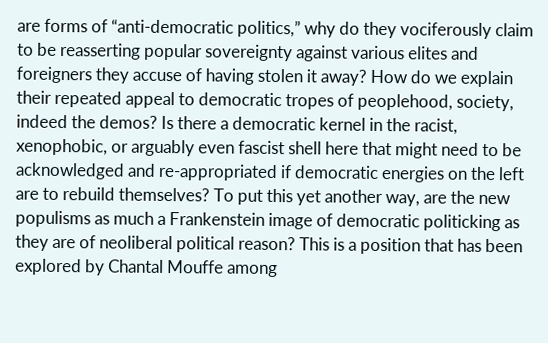are forms of “anti-democratic politics,” why do they vociferously claim to be reasserting popular sovereignty against various elites and foreigners they accuse of having stolen it away? How do we explain their repeated appeal to democratic tropes of peoplehood, society, indeed the demos? Is there a democratic kernel in the racist, xenophobic, or arguably even fascist shell here that might need to be acknowledged and re-appropriated if democratic energies on the left are to rebuild themselves? To put this yet another way, are the new populisms as much a Frankenstein image of democratic politicking as they are of neoliberal political reason? This is a position that has been explored by Chantal Mouffe among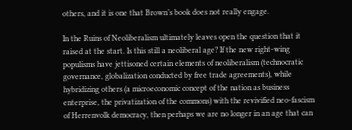others, and it is one that Brown’s book does not really engage.

In the Ruins of Neoliberalism ultimately leaves open the question that it raised at the start. Is this still a neoliberal age? If the new right-wing populisms have jettisoned certain elements of neoliberalism (technocratic governance, globalization conducted by free trade agreements), while hybridizing others (a microeconomic concept of the nation as business enterprise, the privatization of the commons) with the revivified neo-fascism of Herrenvolk democracy, then perhaps we are no longer in an age that can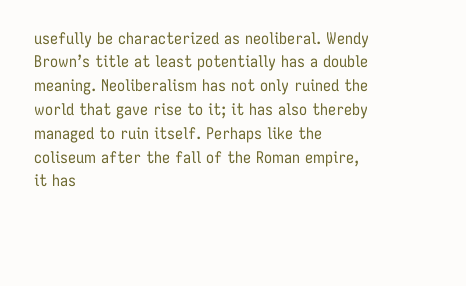usefully be characterized as neoliberal. Wendy Brown’s title at least potentially has a double meaning. Neoliberalism has not only ruined the world that gave rise to it; it has also thereby managed to ruin itself. Perhaps like the coliseum after the fall of the Roman empire, it has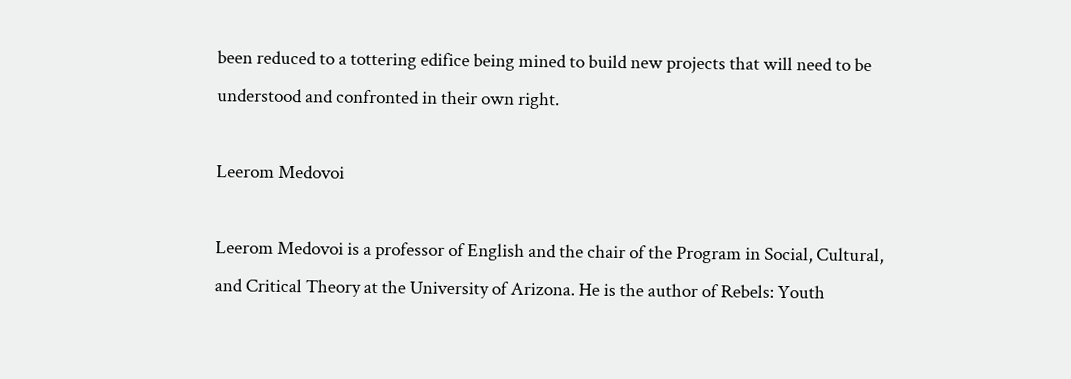been reduced to a tottering edifice being mined to build new projects that will need to be understood and confronted in their own right.

Leerom Medovoi

Leerom Medovoi is a professor of English and the chair of the Program in Social, Cultural, and Critical Theory at the University of Arizona. He is the author of Rebels: Youth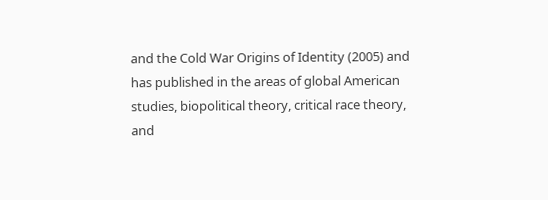and the Cold War Origins of Identity (2005) and has published in the areas of global American studies, biopolitical theory, critical race theory, and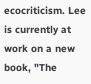ecocriticism. Lee is currently at work on a new book, "The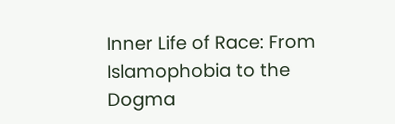Inner Life of Race: From Islamophobia to the Dogma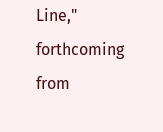Line," forthcoming from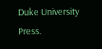Duke University Press.